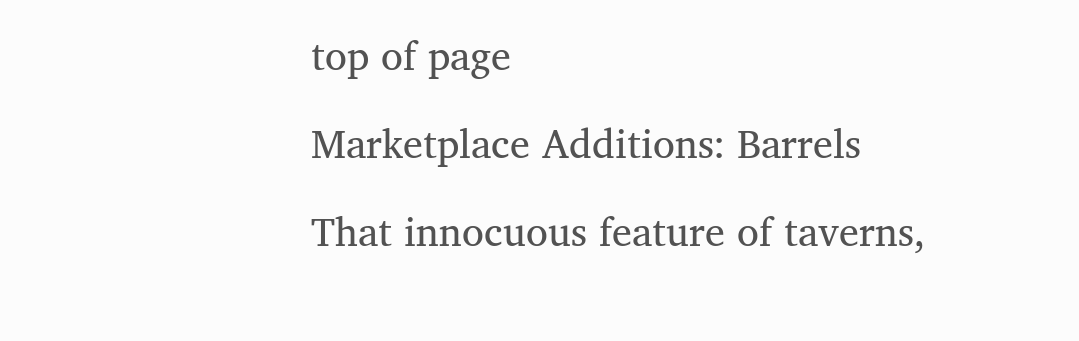top of page

Marketplace Additions: Barrels

That innocuous feature of taverns,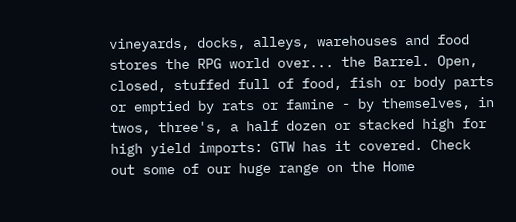vineyards, docks, alleys, warehouses and food stores the RPG world over... the Barrel. Open, closed, stuffed full of food, fish or body parts or emptied by rats or famine - by themselves, in twos, three's, a half dozen or stacked high for high yield imports: GTW has it covered. Check out some of our huge range on the Home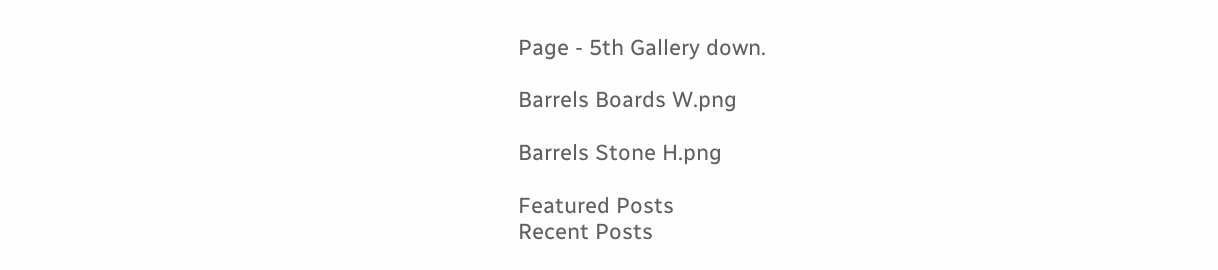Page - 5th Gallery down.

Barrels Boards W.png

Barrels Stone H.png

Featured Posts
Recent Posts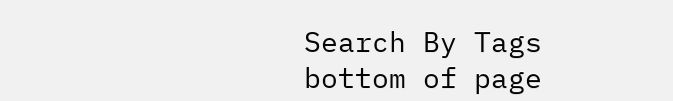Search By Tags
bottom of page